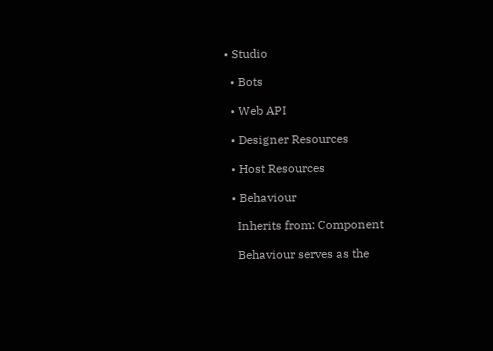• Studio

  • Bots

  • Web API

  • Designer Resources

  • Host Resources

  • Behaviour

    Inherits from: Component

    Behaviour serves as the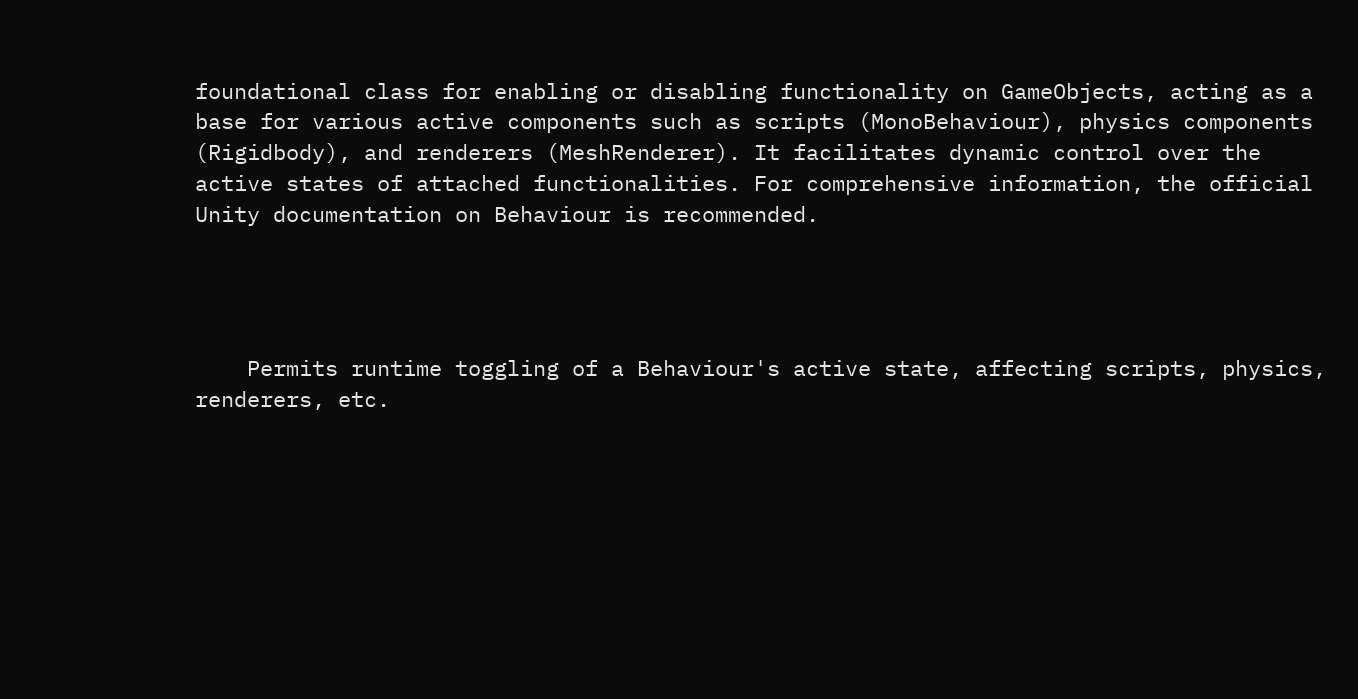foundational class for enabling or disabling functionality on GameObjects, acting as a base for various active components such as scripts (MonoBehaviour), physics components (Rigidbody), and renderers (MeshRenderer). It facilitates dynamic control over the active states of attached functionalities. For comprehensive information, the official Unity documentation on Behaviour is recommended.




    Permits runtime toggling of a Behaviour's active state, affecting scripts, physics, renderers, etc.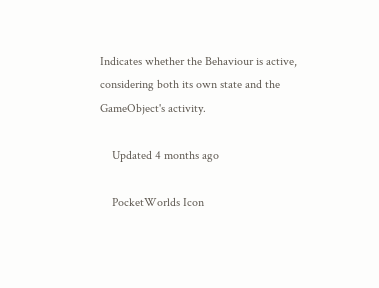Indicates whether the Behaviour is active, considering both its own state and the GameObject's activity.

    Updated 4 months ago

    PocketWorlds Icon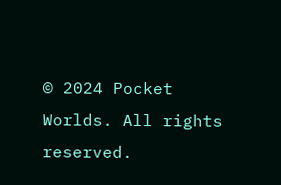© 2024 Pocket Worlds. All rights reserved.